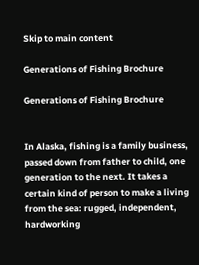Skip to main content

Generations of Fishing Brochure

Generations of Fishing Brochure


In Alaska, fishing is a family business, passed down from father to child, one generation to the next. It takes a certain kind of person to make a living from the sea: rugged, independent, hardworking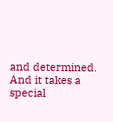and determined. And it takes a special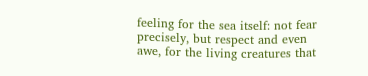feeling for the sea itself: not fear precisely, but respect and even awe, for the living creatures that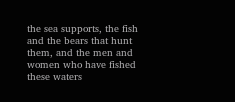the sea supports, the fish and the bears that hunt them, and the men and women who have fished these waters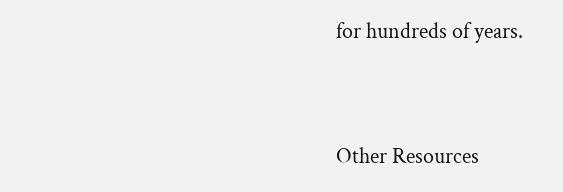for hundreds of years.


Other Resources